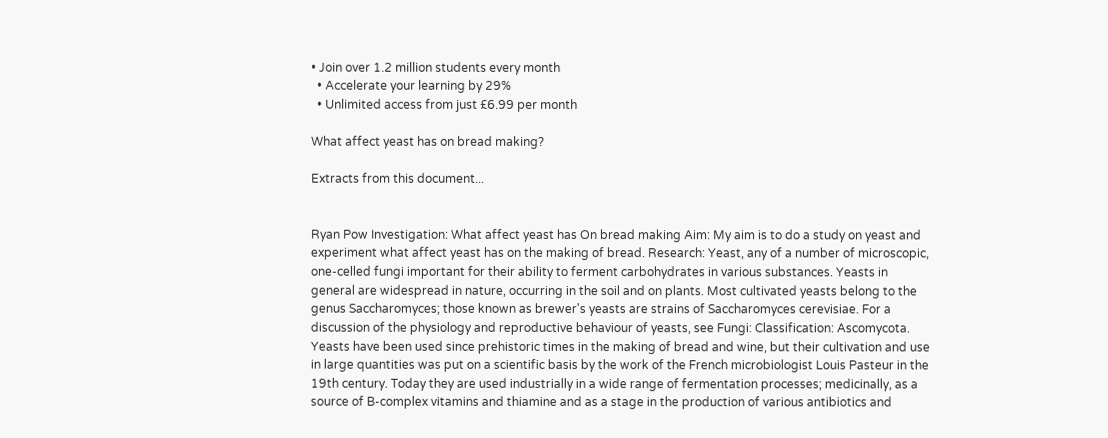• Join over 1.2 million students every month
  • Accelerate your learning by 29%
  • Unlimited access from just £6.99 per month

What affect yeast has on bread making?

Extracts from this document...


Ryan Pow Investigation: What affect yeast has On bread making Aim: My aim is to do a study on yeast and experiment what affect yeast has on the making of bread. Research: Yeast, any of a number of microscopic, one-celled fungi important for their ability to ferment carbohydrates in various substances. Yeasts in general are widespread in nature, occurring in the soil and on plants. Most cultivated yeasts belong to the genus Saccharomyces; those known as brewer's yeasts are strains of Saccharomyces cerevisiae. For a discussion of the physiology and reproductive behaviour of yeasts, see Fungi: Classification: Ascomycota. Yeasts have been used since prehistoric times in the making of bread and wine, but their cultivation and use in large quantities was put on a scientific basis by the work of the French microbiologist Louis Pasteur in the 19th century. Today they are used industrially in a wide range of fermentation processes; medicinally, as a source of B-complex vitamins and thiamine and as a stage in the production of various antibiotics and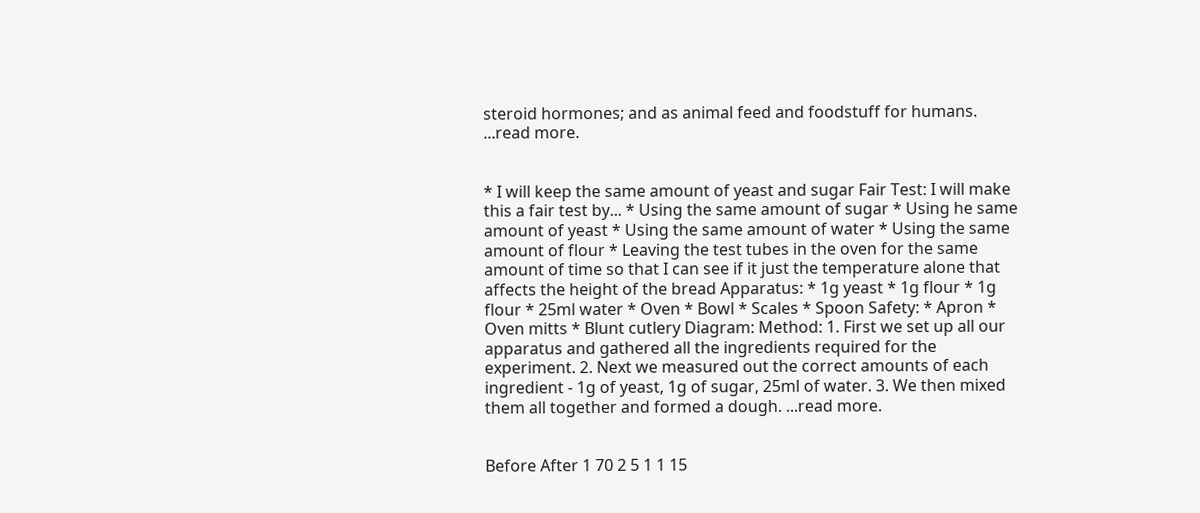steroid hormones; and as animal feed and foodstuff for humans. ...read more.


* I will keep the same amount of yeast and sugar Fair Test: I will make this a fair test by... * Using the same amount of sugar * Using he same amount of yeast * Using the same amount of water * Using the same amount of flour * Leaving the test tubes in the oven for the same amount of time so that I can see if it just the temperature alone that affects the height of the bread Apparatus: * 1g yeast * 1g flour * 1g flour * 25ml water * Oven * Bowl * Scales * Spoon Safety: * Apron * Oven mitts * Blunt cutlery Diagram: Method: 1. First we set up all our apparatus and gathered all the ingredients required for the experiment. 2. Next we measured out the correct amounts of each ingredient - 1g of yeast, 1g of sugar, 25ml of water. 3. We then mixed them all together and formed a dough. ...read more.


Before After 1 70 2 5 1 1 15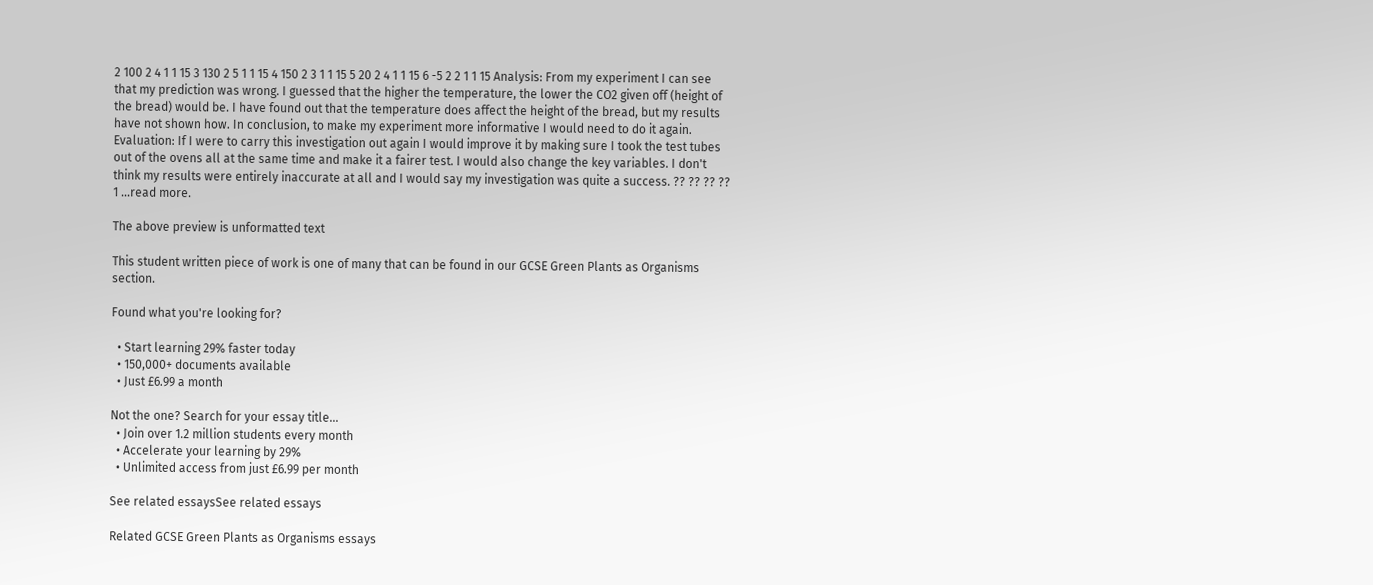2 100 2 4 1 1 15 3 130 2 5 1 1 15 4 150 2 3 1 1 15 5 20 2 4 1 1 15 6 -5 2 2 1 1 15 Analysis: From my experiment I can see that my prediction was wrong. I guessed that the higher the temperature, the lower the CO2 given off (height of the bread) would be. I have found out that the temperature does affect the height of the bread, but my results have not shown how. In conclusion, to make my experiment more informative I would need to do it again. Evaluation: If I were to carry this investigation out again I would improve it by making sure I took the test tubes out of the ovens all at the same time and make it a fairer test. I would also change the key variables. I don't think my results were entirely inaccurate at all and I would say my investigation was quite a success. ?? ?? ?? ?? 1 ...read more.

The above preview is unformatted text

This student written piece of work is one of many that can be found in our GCSE Green Plants as Organisms section.

Found what you're looking for?

  • Start learning 29% faster today
  • 150,000+ documents available
  • Just £6.99 a month

Not the one? Search for your essay title...
  • Join over 1.2 million students every month
  • Accelerate your learning by 29%
  • Unlimited access from just £6.99 per month

See related essaysSee related essays

Related GCSE Green Plants as Organisms essays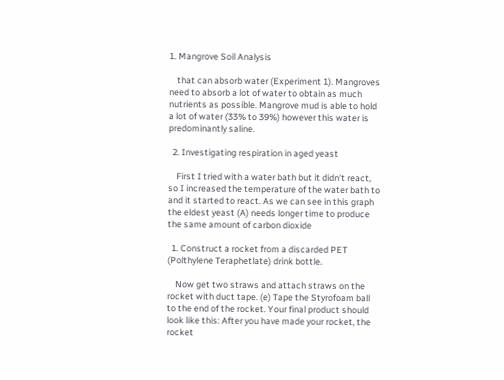1. Mangrove Soil Analysis

    that can absorb water (Experiment 1). Mangroves need to absorb a lot of water to obtain as much nutrients as possible. Mangrove mud is able to hold a lot of water (33% to 39%) however this water is predominantly saline.

  2. Investigating respiration in aged yeast

    First I tried with a water bath but it didn't react, so I increased the temperature of the water bath to and it started to react. As we can see in this graph the eldest yeast (A) needs longer time to produce the same amount of carbon dioxide

  1. Construct a rocket from a discarded PET (Polthylene Teraphetlate) drink bottle.

    Now get two straws and attach straws on the rocket with duct tape. (e) Tape the Styrofoam ball to the end of the rocket. Your final product should look like this: After you have made your rocket, the rocket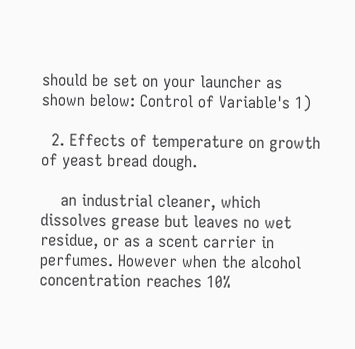should be set on your launcher as shown below: Control of Variable's 1)

  2. Effects of temperature on growth of yeast bread dough.

    an industrial cleaner, which dissolves grease but leaves no wet residue, or as a scent carrier in perfumes. However when the alcohol concentration reaches 10%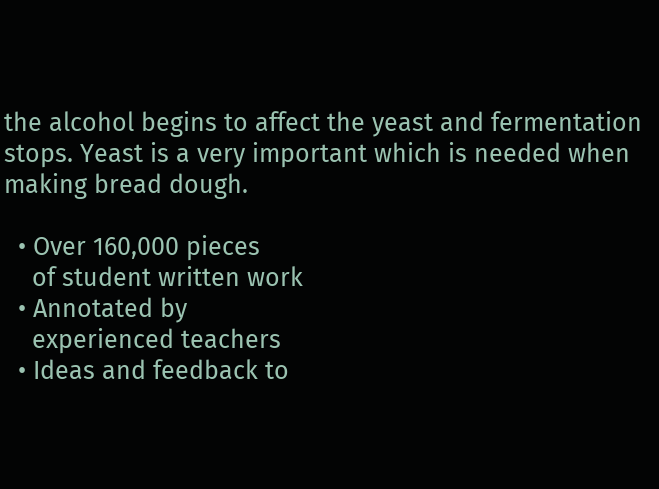the alcohol begins to affect the yeast and fermentation stops. Yeast is a very important which is needed when making bread dough.

  • Over 160,000 pieces
    of student written work
  • Annotated by
    experienced teachers
  • Ideas and feedback to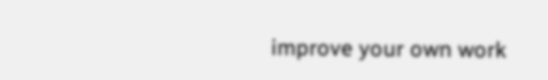improve your own work